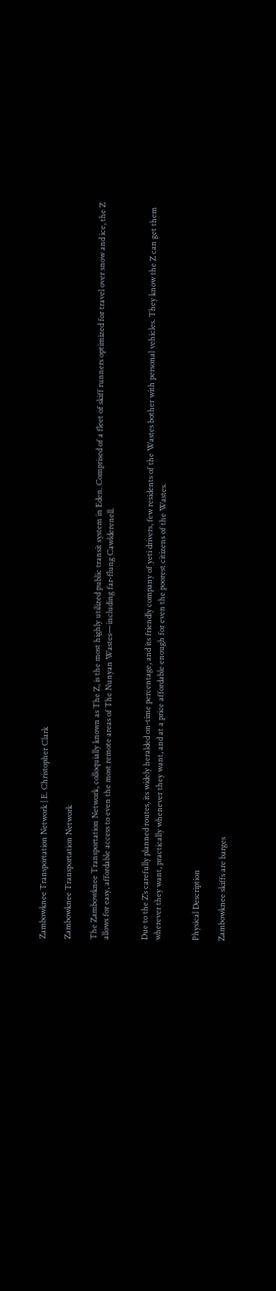Zambowknee Transportation Network | E. Christopher Clark

Zambowknee Transportation Network

The Zambowknee Transportation Network, colloquially known as The Z, is the most highly utilized public transit system in Eden. Comprised of a fleet of skiff runners optimized for travel over snow and ice, the Z allows for easy, affordable access to even the most remote areas of The Nunyan Wastes—including far-flung Cawlderenell.


Due to the Z’s carefully planned routes, its widely heralded on-time percentage, and its friendly company of yeti drivers, few residents of the Wastes bother with personal vehicles. They know the Z can get them wherever they want, practically whenever they want, and at a price affordable enough for even the poorest citizens of the Wastes.


Physical Description

Zambowknee skiffs are barges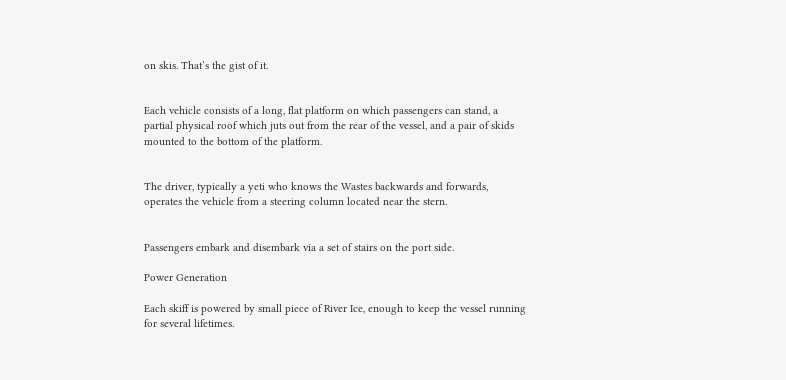on skis. That’s the gist of it.


Each vehicle consists of a long, flat platform on which passengers can stand, a partial physical roof which juts out from the rear of the vessel, and a pair of skids mounted to the bottom of the platform.


The driver, typically a yeti who knows the Wastes backwards and forwards, operates the vehicle from a steering column located near the stern.


Passengers embark and disembark via a set of stairs on the port side.

Power Generation

Each skiff is powered by small piece of River Ice, enough to keep the vessel running for several lifetimes.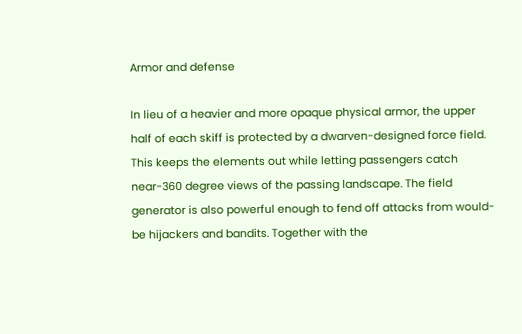Armor and defense

In lieu of a heavier and more opaque physical armor, the upper half of each skiff is protected by a dwarven-designed force field. This keeps the elements out while letting passengers catch near-360 degree views of the passing landscape. The field generator is also powerful enough to fend off attacks from would-be hijackers and bandits. Together with the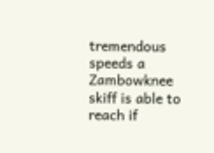tremendous speeds a Zambowknee skiff is able to reach if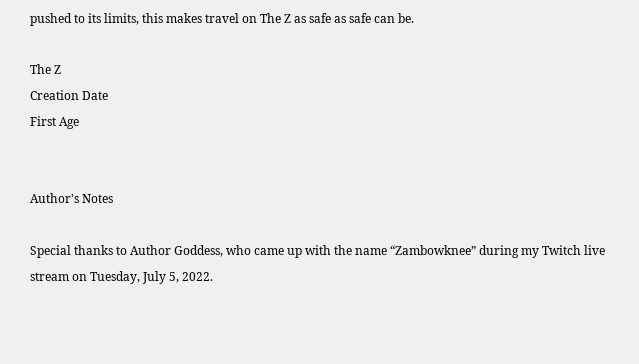pushed to its limits, this makes travel on The Z as safe as safe can be.

The Z
Creation Date
First Age


Author's Notes

Special thanks to Author Goddess, who came up with the name “Zambowknee” during my Twitch live stream on Tuesday, July 5, 2022.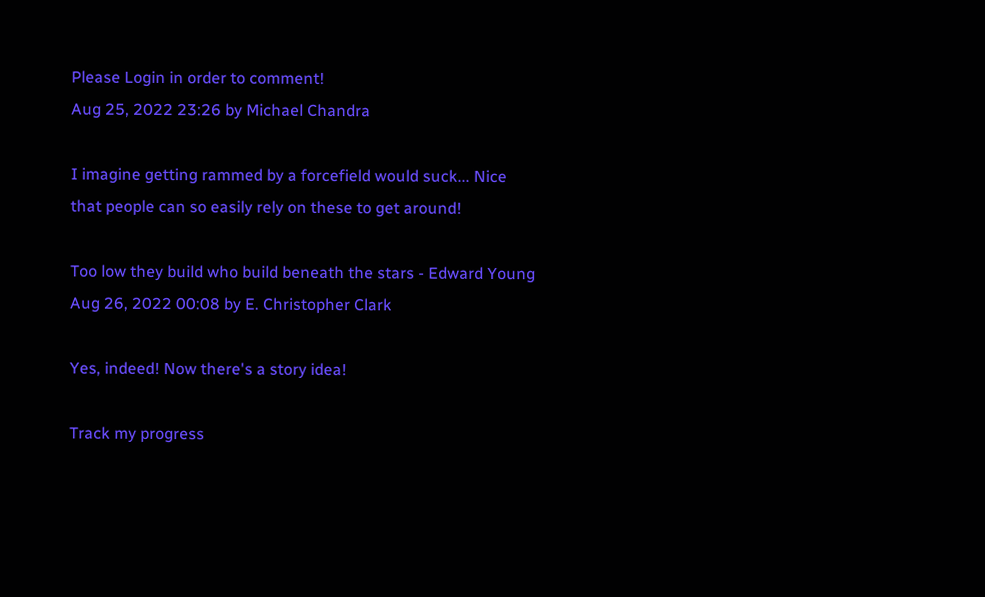Please Login in order to comment!
Aug 25, 2022 23:26 by Michael Chandra

I imagine getting rammed by a forcefield would suck... Nice that people can so easily rely on these to get around!

Too low they build who build beneath the stars - Edward Young
Aug 26, 2022 00:08 by E. Christopher Clark

Yes, indeed! Now there's a story idea!

Track my progress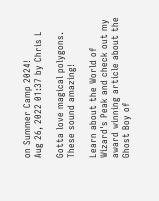on Summer Camp 2024!
Aug 26, 2022 01:37 by Chris L

Gotta love magical polygons. These sound amazing!

Learn about the World of Wizard's Peak and check out my award winning article about the Ghost Boy of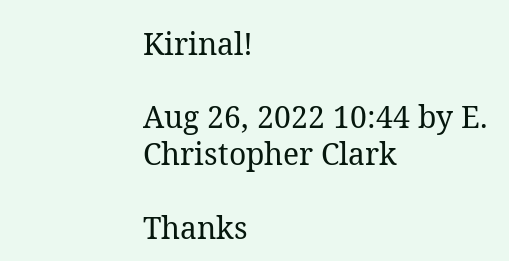Kirinal!

Aug 26, 2022 10:44 by E. Christopher Clark

Thanks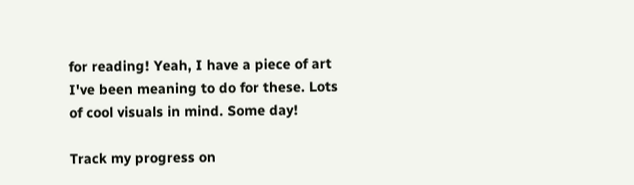for reading! Yeah, I have a piece of art I've been meaning to do for these. Lots of cool visuals in mind. Some day!

Track my progress on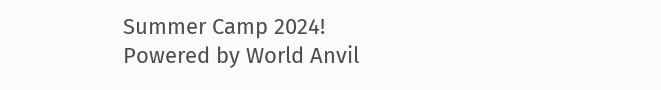Summer Camp 2024!
Powered by World Anvil